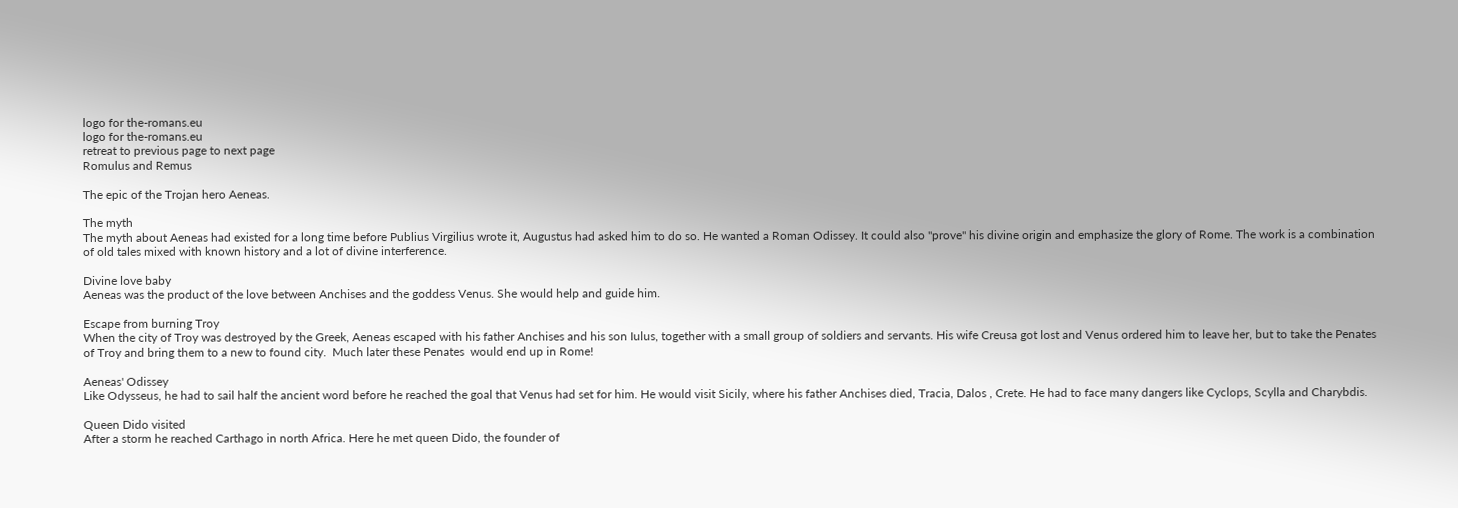logo for the-romans.eu
logo for the-romans.eu
retreat to previous page to next page
Romulus and Remus

The epic of the Trojan hero Aeneas.

The myth
The myth about Aeneas had existed for a long time before Publius Virgilius wrote it, Augustus had asked him to do so. He wanted a Roman Odissey. It could also "prove" his divine origin and emphasize the glory of Rome. The work is a combination of old tales mixed with known history and a lot of divine interference.

Divine love baby
Aeneas was the product of the love between Anchises and the goddess Venus. She would help and guide him.

Escape from burning Troy
When the city of Troy was destroyed by the Greek, Aeneas escaped with his father Anchises and his son Iulus, together with a small group of soldiers and servants. His wife Creusa got lost and Venus ordered him to leave her, but to take the Penates of Troy and bring them to a new to found city.  Much later these Penates  would end up in Rome!

Aeneas' Odissey
Like Odysseus, he had to sail half the ancient word before he reached the goal that Venus had set for him. He would visit Sicily, where his father Anchises died, Tracia, Dalos , Crete. He had to face many dangers like Cyclops, Scylla and Charybdis.

Queen Dido visited
After a storm he reached Carthago in north Africa. Here he met queen Dido, the founder of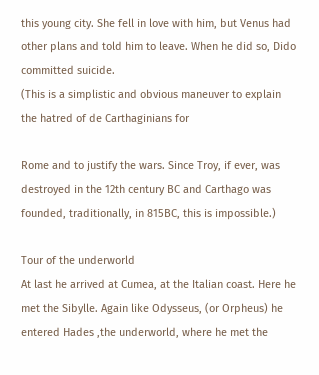this young city. She fell in love with him, but Venus had other plans and told him to leave. When he did so, Dido committed suicide.
(This is a simplistic and obvious maneuver to explain the hatred of de Carthaginians for

Rome and to justify the wars. Since Troy, if ever, was destroyed in the 12th century BC and Carthago was founded, traditionally, in 815BC, this is impossible.)

Tour of the underworld
At last he arrived at Cumea, at the Italian coast. Here he met the Sibylle. Again like Odysseus, (or Orpheus) he entered Hades ,the underworld, where he met the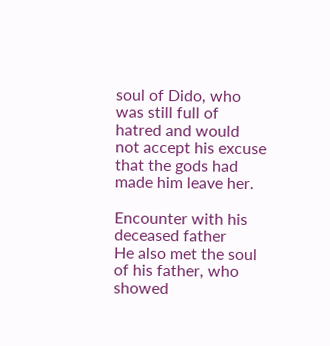soul of Dido, who was still full of hatred and would not accept his excuse that the gods had made him leave her.

Encounter with his deceased father
He also met the soul of his father, who showed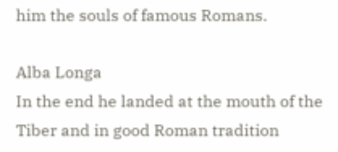him the souls of famous Romans.

Alba Longa
In the end he landed at the mouth of the Tiber and in good Roman tradition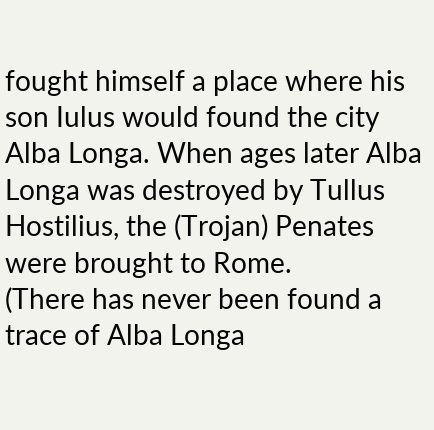fought himself a place where his son Iulus would found the city Alba Longa. When ages later Alba Longa was destroyed by Tullus Hostilius, the (Trojan) Penates were brought to Rome.
(There has never been found a trace of Alba Longa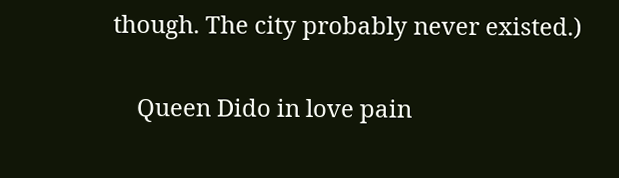though. The city probably never existed.)

    Queen Dido in love pain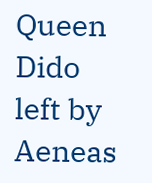Queen Dido left by Aeneas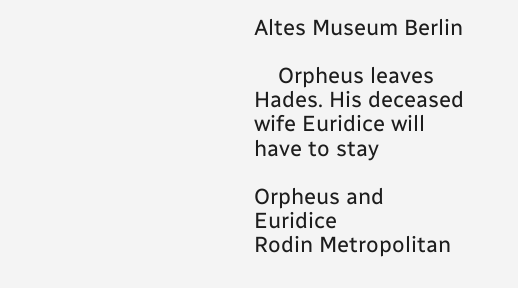Altes Museum Berlin

    Orpheus leaves Hades. His deceased wife Euridice will have to stay

Orpheus and Euridice
Rodin Metropolitan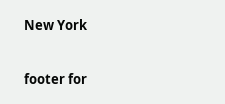New York


footer for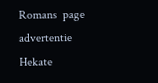Romans  page
advertentie Hekate